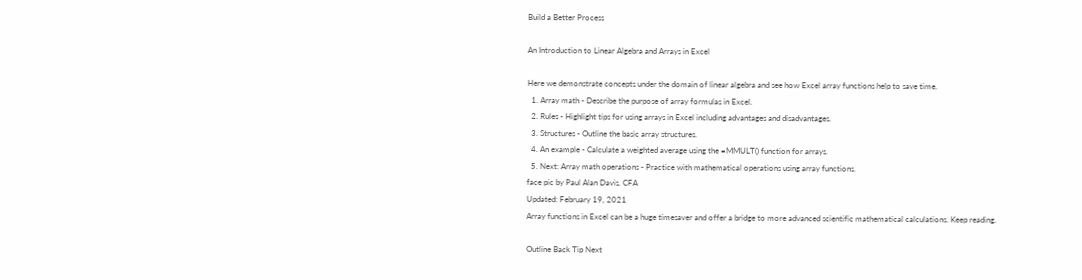Build a Better Process

An Introduction to Linear Algebra and Arrays in Excel

Here we demonstrate concepts under the domain of linear algebra and see how Excel array functions help to save time.
  1. Array math - Describe the purpose of array formulas in Excel.
  2. Rules - Highlight tips for using arrays in Excel including advantages and disadvantages.
  3. Structures - Outline the basic array structures.
  4. An example - Calculate a weighted average using the =MMULT() function for arrays.
  5. Next: Array math operations - Practice with mathematical operations using array functions.
face pic by Paul Alan Davis, CFA
Updated: February 19, 2021
Array functions in Excel can be a huge timesaver and offer a bridge to more advanced scientific mathematical calculations. Keep reading.

Outline Back Tip Next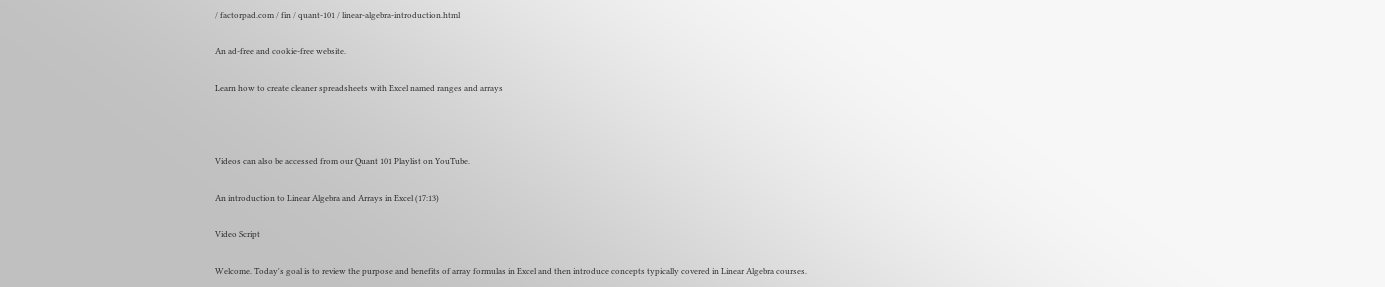/ factorpad.com / fin / quant-101 / linear-algebra-introduction.html

An ad-free and cookie-free website.

Learn how to create cleaner spreadsheets with Excel named ranges and arrays



Videos can also be accessed from our Quant 101 Playlist on YouTube.

An introduction to Linear Algebra and Arrays in Excel (17:13)

Video Script

Welcome. Today's goal is to review the purpose and benefits of array formulas in Excel and then introduce concepts typically covered in Linear Algebra courses.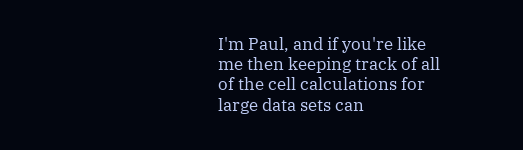I'm Paul, and if you're like me then keeping track of all of the cell calculations for large data sets can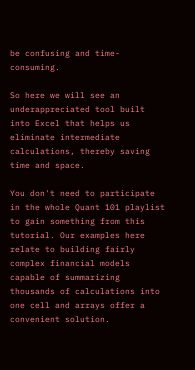be confusing and time-consuming.

So here we will see an underappreciated tool built into Excel that helps us eliminate intermediate calculations, thereby saving time and space.

You don't need to participate in the whole Quant 101 playlist to gain something from this tutorial. Our examples here relate to building fairly complex financial models capable of summarizing thousands of calculations into one cell and arrays offer a convenient solution.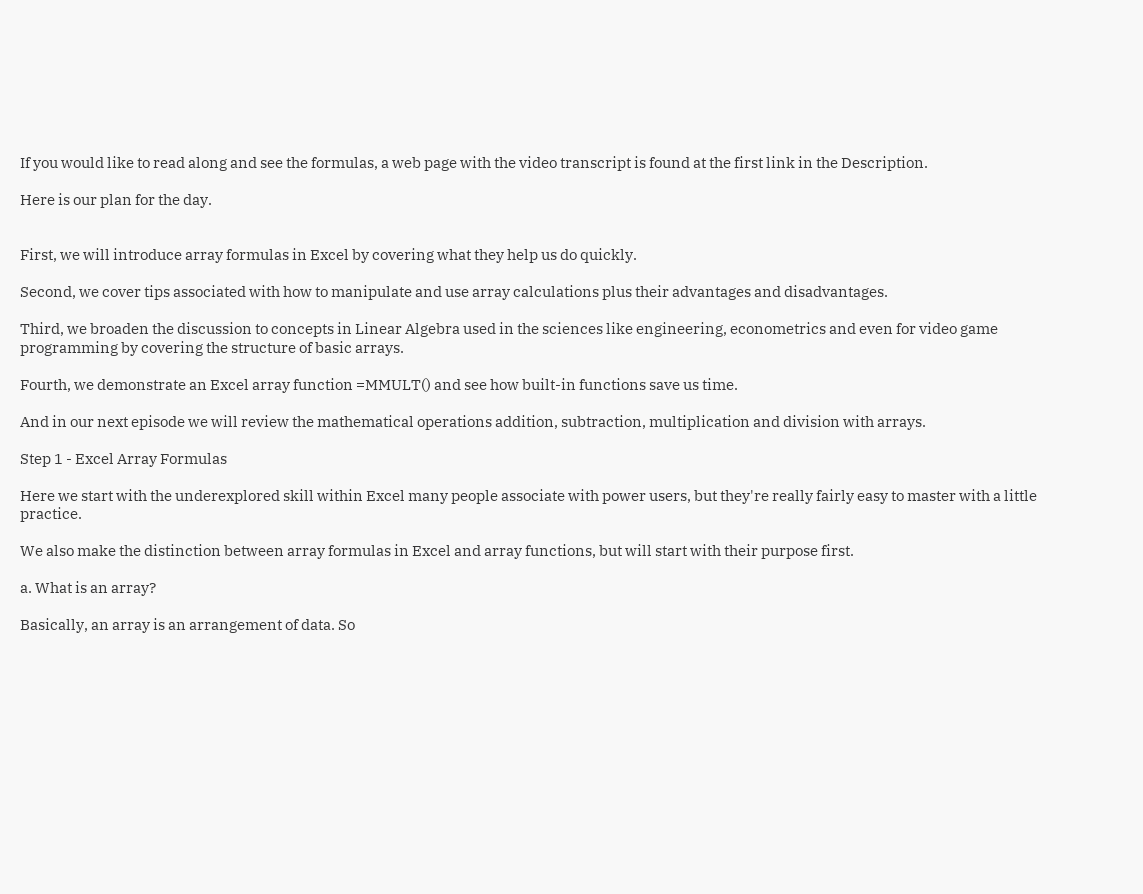If you would like to read along and see the formulas, a web page with the video transcript is found at the first link in the Description.

Here is our plan for the day.


First, we will introduce array formulas in Excel by covering what they help us do quickly.

Second, we cover tips associated with how to manipulate and use array calculations plus their advantages and disadvantages.

Third, we broaden the discussion to concepts in Linear Algebra used in the sciences like engineering, econometrics and even for video game programming by covering the structure of basic arrays.

Fourth, we demonstrate an Excel array function =MMULT() and see how built-in functions save us time.

And in our next episode we will review the mathematical operations addition, subtraction, multiplication and division with arrays.

Step 1 - Excel Array Formulas

Here we start with the underexplored skill within Excel many people associate with power users, but they're really fairly easy to master with a little practice.

We also make the distinction between array formulas in Excel and array functions, but will start with their purpose first.

a. What is an array?

Basically, an array is an arrangement of data. So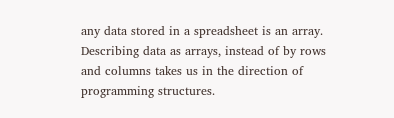any data stored in a spreadsheet is an array. Describing data as arrays, instead of by rows and columns takes us in the direction of programming structures.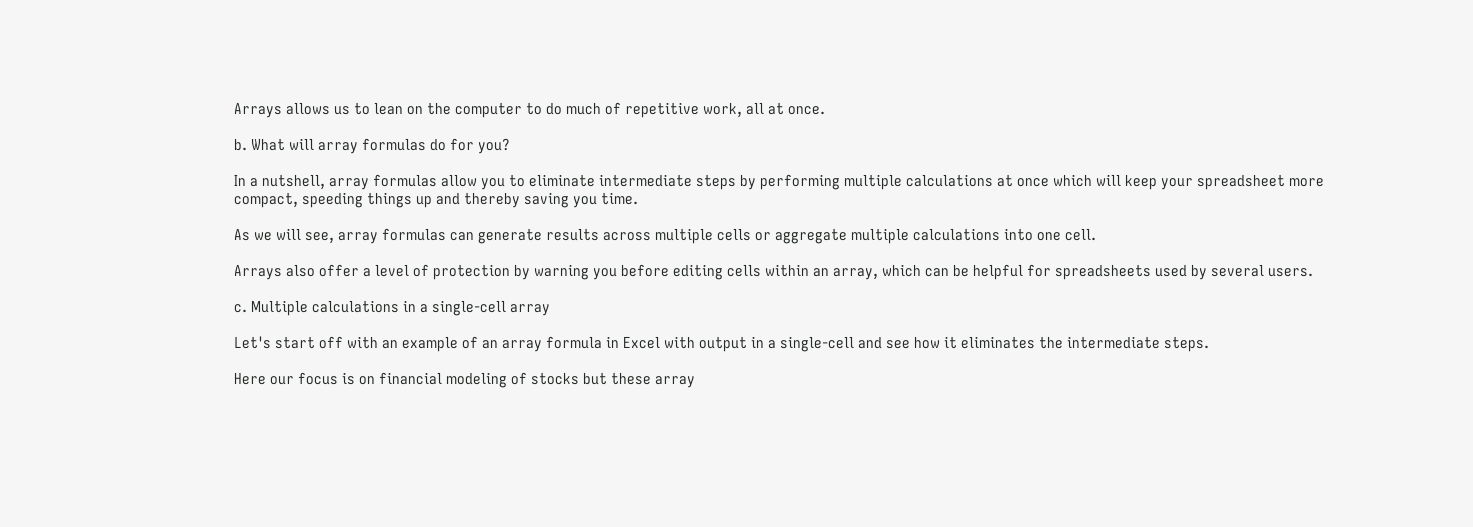Arrays allows us to lean on the computer to do much of repetitive work, all at once.

b. What will array formulas do for you?

In a nutshell, array formulas allow you to eliminate intermediate steps by performing multiple calculations at once which will keep your spreadsheet more compact, speeding things up and thereby saving you time.

As we will see, array formulas can generate results across multiple cells or aggregate multiple calculations into one cell.

Arrays also offer a level of protection by warning you before editing cells within an array, which can be helpful for spreadsheets used by several users.

c. Multiple calculations in a single-cell array

Let's start off with an example of an array formula in Excel with output in a single-cell and see how it eliminates the intermediate steps.

Here our focus is on financial modeling of stocks but these array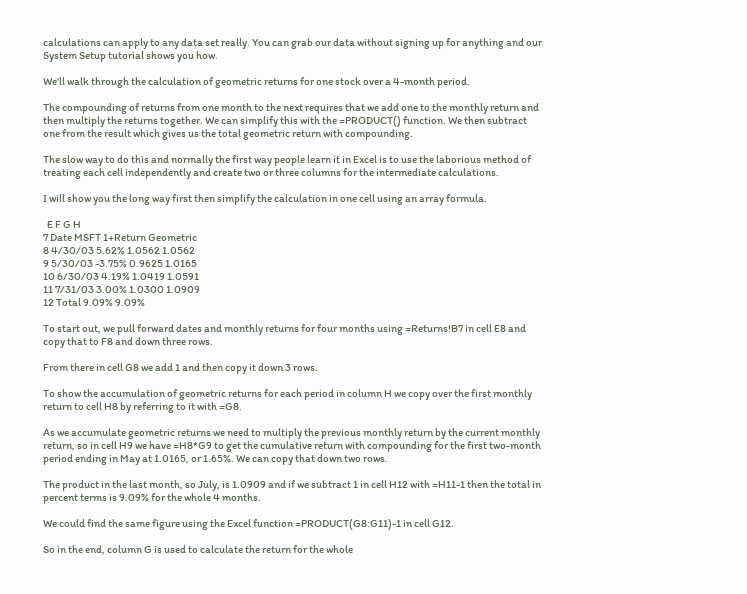calculations can apply to any data set really. You can grab our data without signing up for anything and our System Setup tutorial shows you how.

We'll walk through the calculation of geometric returns for one stock over a 4-month period.

The compounding of returns from one month to the next requires that we add one to the monthly return and then multiply the returns together. We can simplify this with the =PRODUCT() function. We then subtract one from the result which gives us the total geometric return with compounding.

The slow way to do this and normally the first way people learn it in Excel is to use the laborious method of treating each cell independently and create two or three columns for the intermediate calculations.

I will show you the long way first then simplify the calculation in one cell using an array formula.

  E F G H
7 Date MSFT 1+Return Geometric
8 4/30/03 5.62% 1.0562 1.0562
9 5/30/03 -3.75% 0.9625 1.0165
10 6/30/03 4.19% 1.0419 1.0591
11 7/31/03 3.00% 1.0300 1.0909
12 Total 9.09% 9.09%

To start out, we pull forward dates and monthly returns for four months using =Returns!B7 in cell E8 and copy that to F8 and down three rows.

From there in cell G8 we add 1 and then copy it down 3 rows.

To show the accumulation of geometric returns for each period in column H we copy over the first monthly return to cell H8 by referring to it with =G8.

As we accumulate geometric returns we need to multiply the previous monthly return by the current monthly return, so in cell H9 we have =H8*G9 to get the cumulative return with compounding for the first two-month period ending in May at 1.0165, or 1.65%. We can copy that down two rows.

The product in the last month, so July, is 1.0909 and if we subtract 1 in cell H12 with =H11-1 then the total in percent terms is 9.09% for the whole 4 months.

We could find the same figure using the Excel function =PRODUCT(G8:G11)-1 in cell G12.

So in the end, column G is used to calculate the return for the whole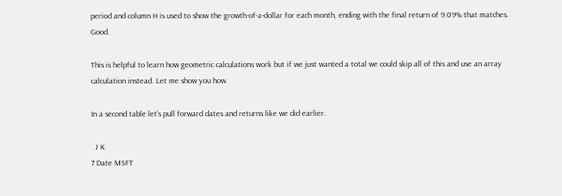period and column H is used to show the growth-of-a-dollar for each month, ending with the final return of 9.09% that matches. Good.

This is helpful to learn how geometric calculations work but if we just wanted a total we could skip all of this and use an array calculation instead. Let me show you how.

In a second table let's pull forward dates and returns like we did earlier.

  J K
7 Date MSFT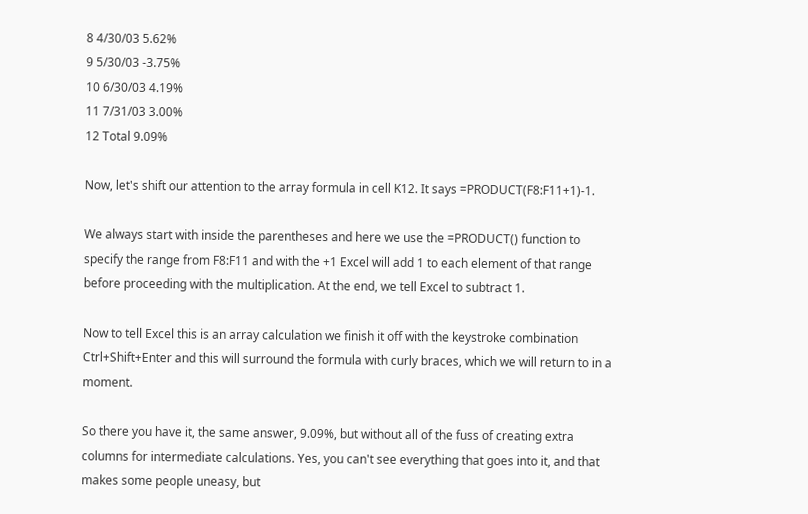8 4/30/03 5.62%
9 5/30/03 -3.75%
10 6/30/03 4.19%
11 7/31/03 3.00%
12 Total 9.09%

Now, let's shift our attention to the array formula in cell K12. It says =PRODUCT(F8:F11+1)-1.

We always start with inside the parentheses and here we use the =PRODUCT() function to specify the range from F8:F11 and with the +1 Excel will add 1 to each element of that range before proceeding with the multiplication. At the end, we tell Excel to subtract 1.

Now to tell Excel this is an array calculation we finish it off with the keystroke combination Ctrl+Shift+Enter and this will surround the formula with curly braces, which we will return to in a moment.

So there you have it, the same answer, 9.09%, but without all of the fuss of creating extra columns for intermediate calculations. Yes, you can't see everything that goes into it, and that makes some people uneasy, but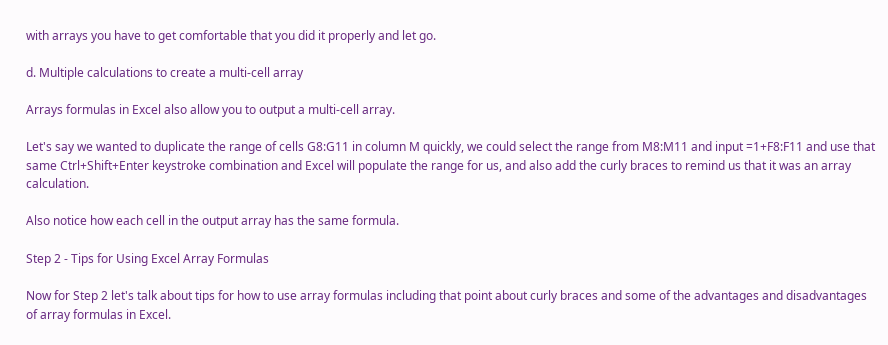with arrays you have to get comfortable that you did it properly and let go.

d. Multiple calculations to create a multi-cell array

Arrays formulas in Excel also allow you to output a multi-cell array.

Let's say we wanted to duplicate the range of cells G8:G11 in column M quickly, we could select the range from M8:M11 and input =1+F8:F11 and use that same Ctrl+Shift+Enter keystroke combination and Excel will populate the range for us, and also add the curly braces to remind us that it was an array calculation.

Also notice how each cell in the output array has the same formula.

Step 2 - Tips for Using Excel Array Formulas

Now for Step 2 let's talk about tips for how to use array formulas including that point about curly braces and some of the advantages and disadvantages of array formulas in Excel.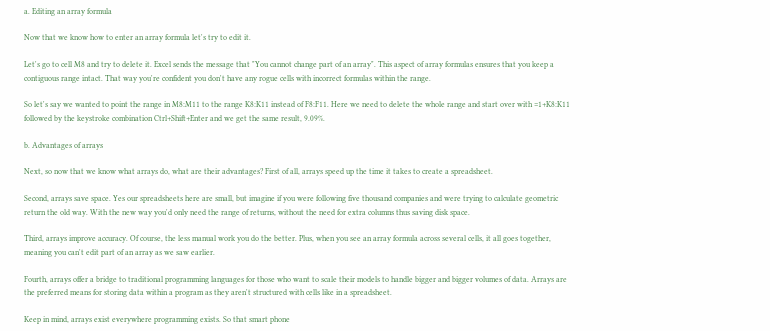a. Editing an array formula

Now that we know how to enter an array formula let's try to edit it.

Let's go to cell M8 and try to delete it. Excel sends the message that "You cannot change part of an array". This aspect of array formulas ensures that you keep a contiguous range intact. That way you're confident you don't have any rogue cells with incorrect formulas within the range.

So let's say we wanted to point the range in M8:M11 to the range K8:K11 instead of F8:F11. Here we need to delete the whole range and start over with =1+K8:K11 followed by the keystroke combination Ctrl+Shift+Enter and we get the same result, 9.09%.

b. Advantages of arrays

Next, so now that we know what arrays do, what are their advantages? First of all, arrays speed up the time it takes to create a spreadsheet.

Second, arrays save space. Yes our spreadsheets here are small, but imagine if you were following five thousand companies and were trying to calculate geometric return the old way. With the new way you'd only need the range of returns, without the need for extra columns thus saving disk space.

Third, arrays improve accuracy. Of course, the less manual work you do the better. Plus, when you see an array formula across several cells, it all goes together, meaning you can't edit part of an array as we saw earlier.

Fourth, arrays offer a bridge to traditional programming languages for those who want to scale their models to handle bigger and bigger volumes of data. Arrays are the preferred means for storing data within a program as they aren't structured with cells like in a spreadsheet.

Keep in mind, arrays exist everywhere programming exists. So that smart phone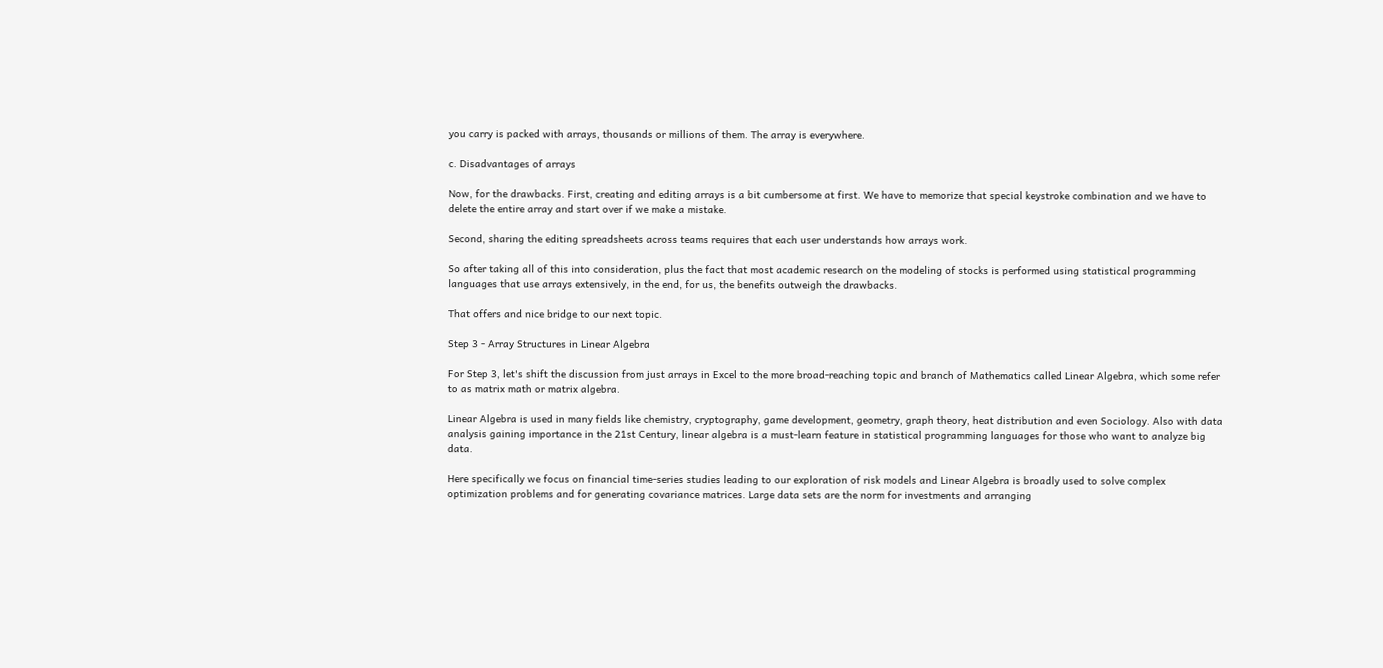you carry is packed with arrays, thousands or millions of them. The array is everywhere.

c. Disadvantages of arrays

Now, for the drawbacks. First, creating and editing arrays is a bit cumbersome at first. We have to memorize that special keystroke combination and we have to delete the entire array and start over if we make a mistake.

Second, sharing the editing spreadsheets across teams requires that each user understands how arrays work.

So after taking all of this into consideration, plus the fact that most academic research on the modeling of stocks is performed using statistical programming languages that use arrays extensively, in the end, for us, the benefits outweigh the drawbacks.

That offers and nice bridge to our next topic.

Step 3 - Array Structures in Linear Algebra

For Step 3, let's shift the discussion from just arrays in Excel to the more broad-reaching topic and branch of Mathematics called Linear Algebra, which some refer to as matrix math or matrix algebra.

Linear Algebra is used in many fields like chemistry, cryptography, game development, geometry, graph theory, heat distribution and even Sociology. Also with data analysis gaining importance in the 21st Century, linear algebra is a must-learn feature in statistical programming languages for those who want to analyze big data.

Here specifically we focus on financial time-series studies leading to our exploration of risk models and Linear Algebra is broadly used to solve complex optimization problems and for generating covariance matrices. Large data sets are the norm for investments and arranging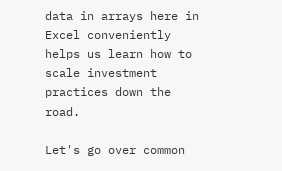data in arrays here in Excel conveniently helps us learn how to scale investment practices down the road.

Let's go over common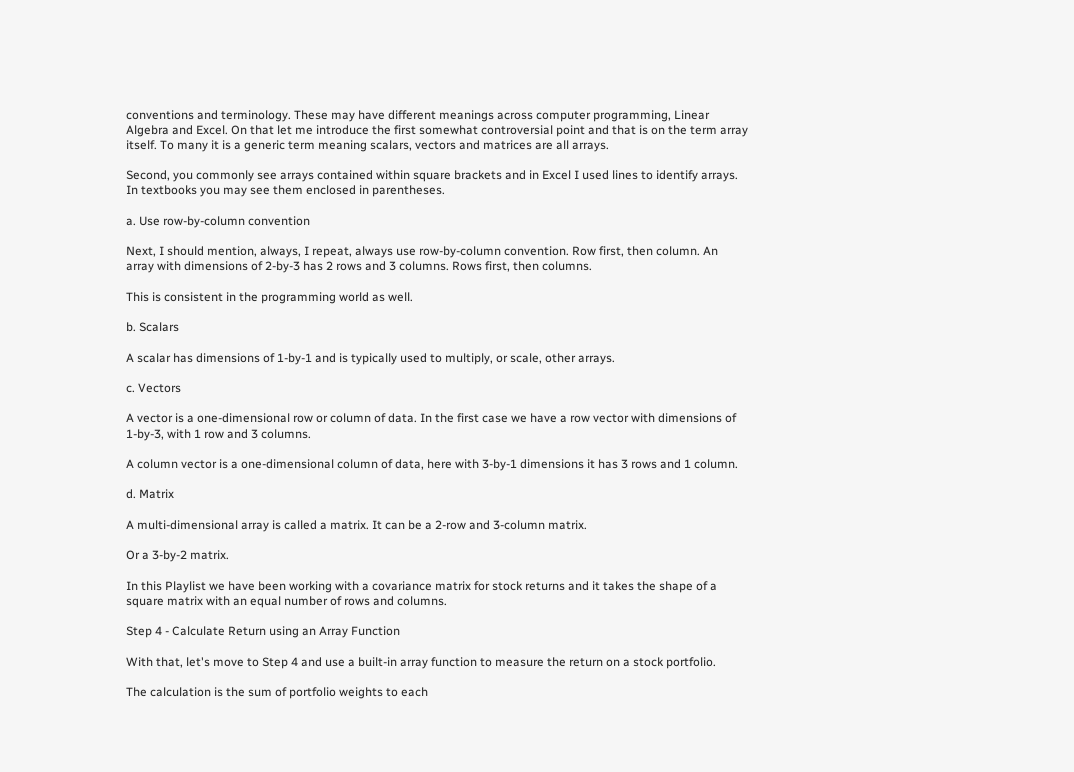conventions and terminology. These may have different meanings across computer programming, Linear Algebra and Excel. On that let me introduce the first somewhat controversial point and that is on the term array itself. To many it is a generic term meaning scalars, vectors and matrices are all arrays.

Second, you commonly see arrays contained within square brackets and in Excel I used lines to identify arrays. In textbooks you may see them enclosed in parentheses.

a. Use row-by-column convention

Next, I should mention, always, I repeat, always use row-by-column convention. Row first, then column. An array with dimensions of 2-by-3 has 2 rows and 3 columns. Rows first, then columns.

This is consistent in the programming world as well.

b. Scalars

A scalar has dimensions of 1-by-1 and is typically used to multiply, or scale, other arrays.

c. Vectors

A vector is a one-dimensional row or column of data. In the first case we have a row vector with dimensions of 1-by-3, with 1 row and 3 columns.

A column vector is a one-dimensional column of data, here with 3-by-1 dimensions it has 3 rows and 1 column.

d. Matrix

A multi-dimensional array is called a matrix. It can be a 2-row and 3-column matrix.

Or a 3-by-2 matrix.

In this Playlist we have been working with a covariance matrix for stock returns and it takes the shape of a square matrix with an equal number of rows and columns.

Step 4 - Calculate Return using an Array Function

With that, let's move to Step 4 and use a built-in array function to measure the return on a stock portfolio.

The calculation is the sum of portfolio weights to each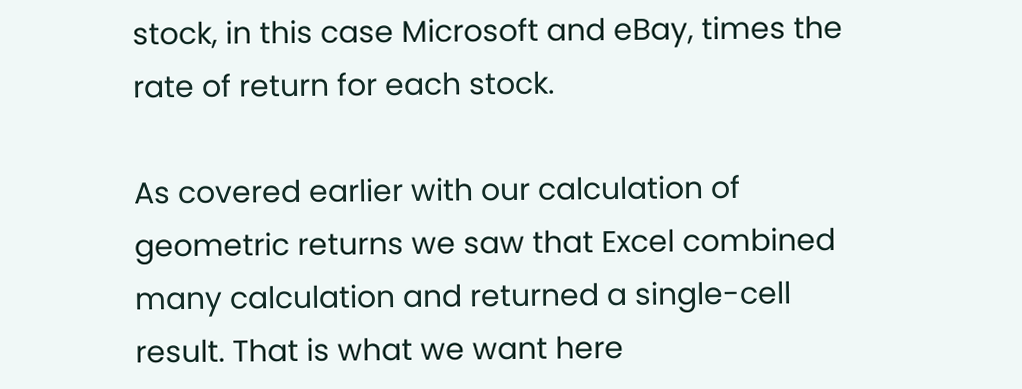stock, in this case Microsoft and eBay, times the rate of return for each stock.

As covered earlier with our calculation of geometric returns we saw that Excel combined many calculation and returned a single-cell result. That is what we want here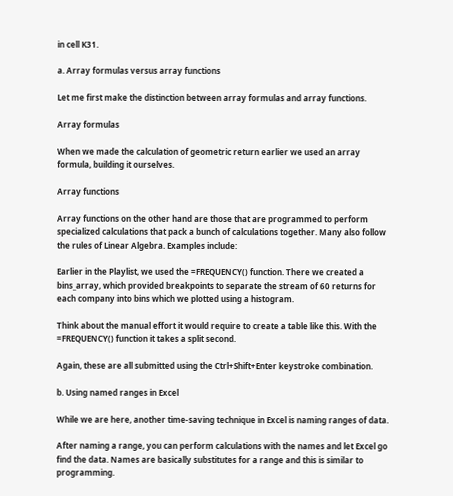in cell K31.

a. Array formulas versus array functions

Let me first make the distinction between array formulas and array functions.

Array formulas

When we made the calculation of geometric return earlier we used an array formula, building it ourselves.

Array functions

Array functions on the other hand are those that are programmed to perform specialized calculations that pack a bunch of calculations together. Many also follow the rules of Linear Algebra. Examples include:

Earlier in the Playlist, we used the =FREQUENCY() function. There we created a bins_array, which provided breakpoints to separate the stream of 60 returns for each company into bins which we plotted using a histogram.

Think about the manual effort it would require to create a table like this. With the =FREQUENCY() function it takes a split second.

Again, these are all submitted using the Ctrl+Shift+Enter keystroke combination.

b. Using named ranges in Excel

While we are here, another time-saving technique in Excel is naming ranges of data.

After naming a range, you can perform calculations with the names and let Excel go find the data. Names are basically substitutes for a range and this is similar to programming.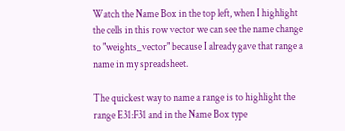Watch the Name Box in the top left, when I highlight the cells in this row vector we can see the name change to "weights_vector" because I already gave that range a name in my spreadsheet.

The quickest way to name a range is to highlight the range E31:F31 and in the Name Box type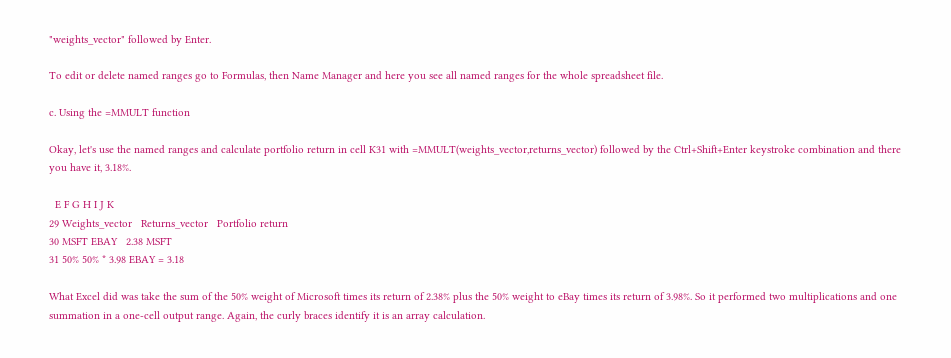"weights_vector" followed by Enter.

To edit or delete named ranges go to Formulas, then Name Manager and here you see all named ranges for the whole spreadsheet file.

c. Using the =MMULT function

Okay, let's use the named ranges and calculate portfolio return in cell K31 with =MMULT(weights_vector,returns_vector) followed by the Ctrl+Shift+Enter keystroke combination and there you have it, 3.18%.

  E F G H I J K
29 Weights_vector   Returns_vector   Portfolio return
30 MSFT EBAY   2.38 MSFT
31 50% 50% * 3.98 EBAY = 3.18

What Excel did was take the sum of the 50% weight of Microsoft times its return of 2.38% plus the 50% weight to eBay times its return of 3.98%. So it performed two multiplications and one summation in a one-cell output range. Again, the curly braces identify it is an array calculation.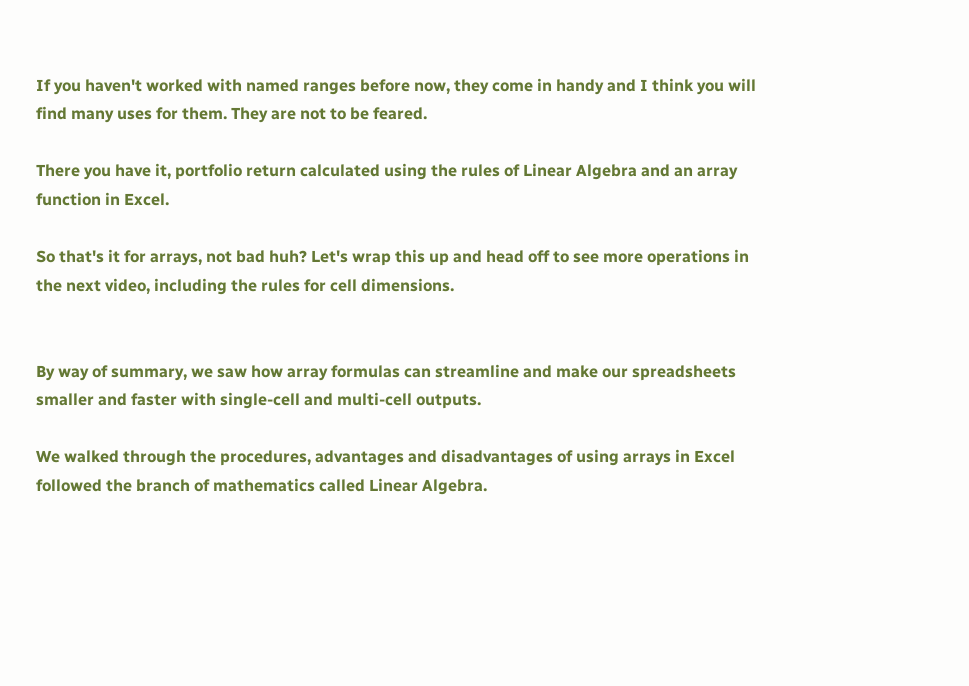If you haven't worked with named ranges before now, they come in handy and I think you will find many uses for them. They are not to be feared.

There you have it, portfolio return calculated using the rules of Linear Algebra and an array function in Excel.

So that's it for arrays, not bad huh? Let's wrap this up and head off to see more operations in the next video, including the rules for cell dimensions.


By way of summary, we saw how array formulas can streamline and make our spreadsheets smaller and faster with single-cell and multi-cell outputs.

We walked through the procedures, advantages and disadvantages of using arrays in Excel followed the branch of mathematics called Linear Algebra.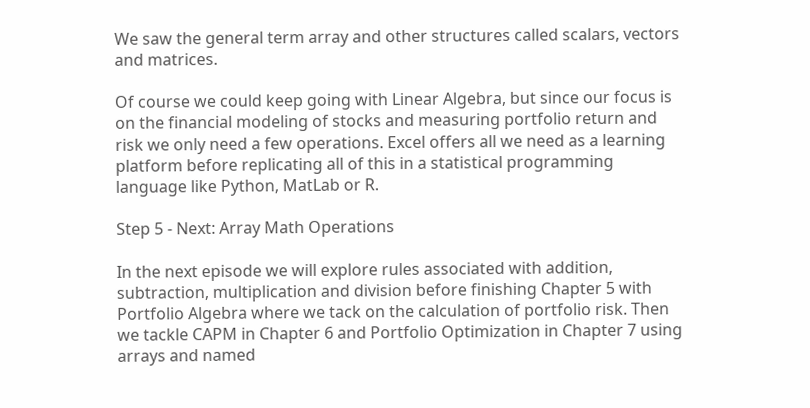We saw the general term array and other structures called scalars, vectors and matrices.

Of course we could keep going with Linear Algebra, but since our focus is on the financial modeling of stocks and measuring portfolio return and risk we only need a few operations. Excel offers all we need as a learning platform before replicating all of this in a statistical programming language like Python, MatLab or R.

Step 5 - Next: Array Math Operations

In the next episode we will explore rules associated with addition, subtraction, multiplication and division before finishing Chapter 5 with Portfolio Algebra where we tack on the calculation of portfolio risk. Then we tackle CAPM in Chapter 6 and Portfolio Optimization in Chapter 7 using arrays and named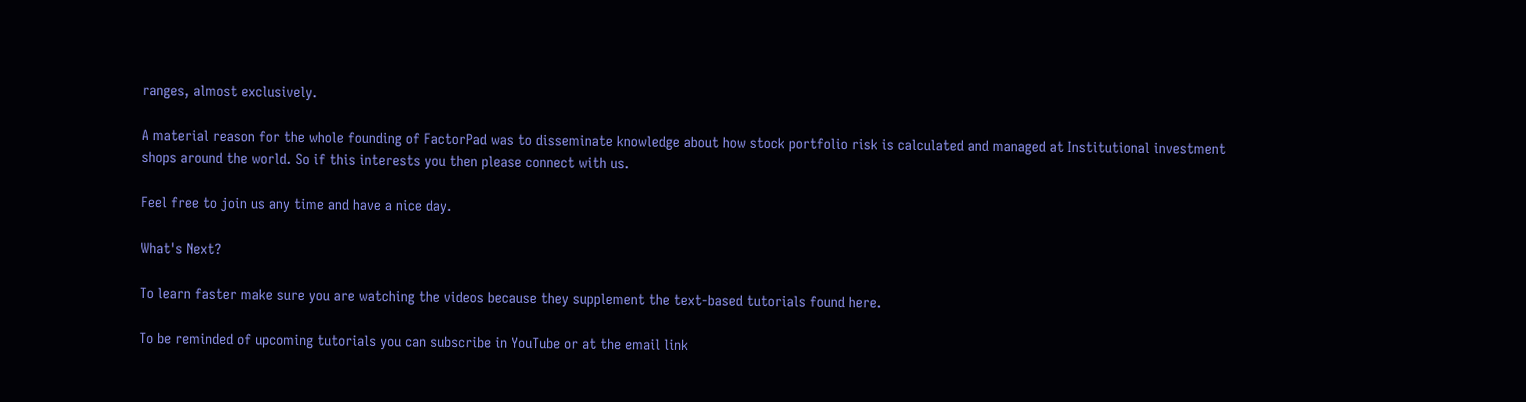ranges, almost exclusively.

A material reason for the whole founding of FactorPad was to disseminate knowledge about how stock portfolio risk is calculated and managed at Institutional investment shops around the world. So if this interests you then please connect with us.

Feel free to join us any time and have a nice day.

What's Next?

To learn faster make sure you are watching the videos because they supplement the text-based tutorials found here.

To be reminded of upcoming tutorials you can subscribe in YouTube or at the email link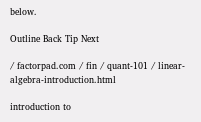below.

Outline Back Tip Next

/ factorpad.com / fin / quant-101 / linear-algebra-introduction.html

introduction to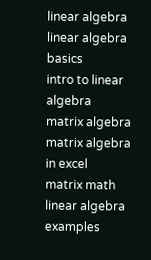linear algebra
linear algebra basics
intro to linear algebra
matrix algebra
matrix algebra in excel
matrix math
linear algebra examples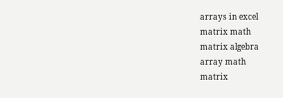arrays in excel
matrix math
matrix algebra
array math
matrix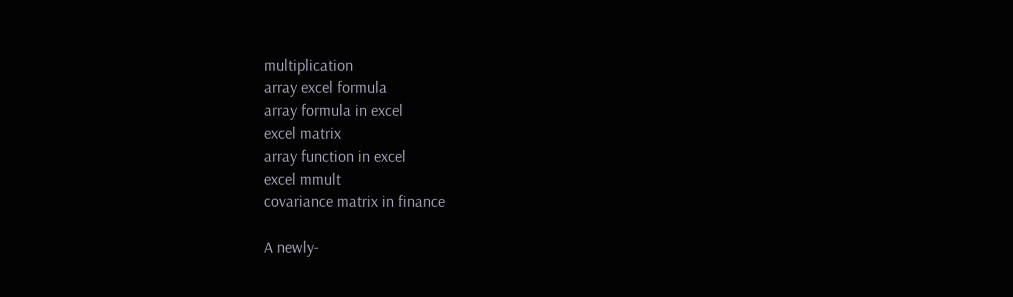multiplication
array excel formula
array formula in excel
excel matrix
array function in excel
excel mmult
covariance matrix in finance

A newly-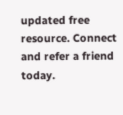updated free resource. Connect and refer a friend today.